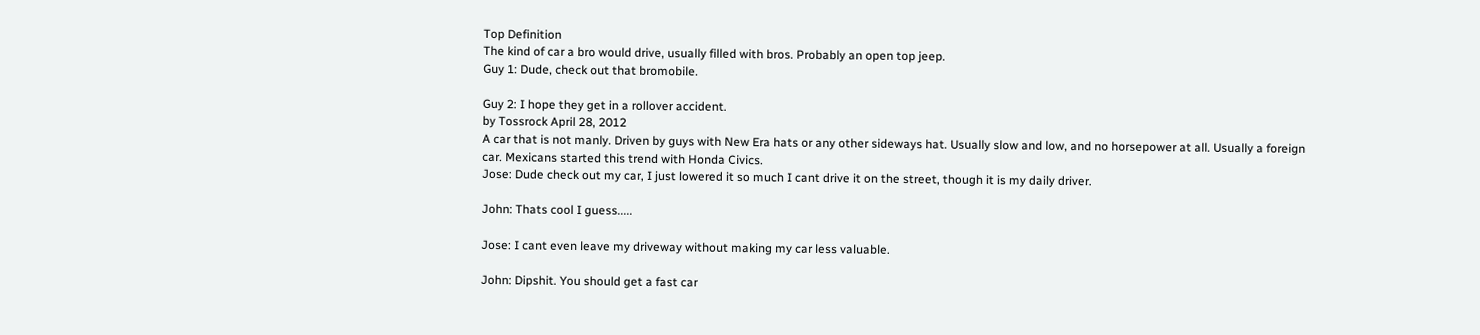Top Definition
The kind of car a bro would drive, usually filled with bros. Probably an open top jeep.
Guy 1: Dude, check out that bromobile.

Guy 2: I hope they get in a rollover accident.
by Tossrock April 28, 2012
A car that is not manly. Driven by guys with New Era hats or any other sideways hat. Usually slow and low, and no horsepower at all. Usually a foreign car. Mexicans started this trend with Honda Civics.
Jose: Dude check out my car, I just lowered it so much I cant drive it on the street, though it is my daily driver.

John: Thats cool I guess.....

Jose: I cant even leave my driveway without making my car less valuable.

John: Dipshit. You should get a fast car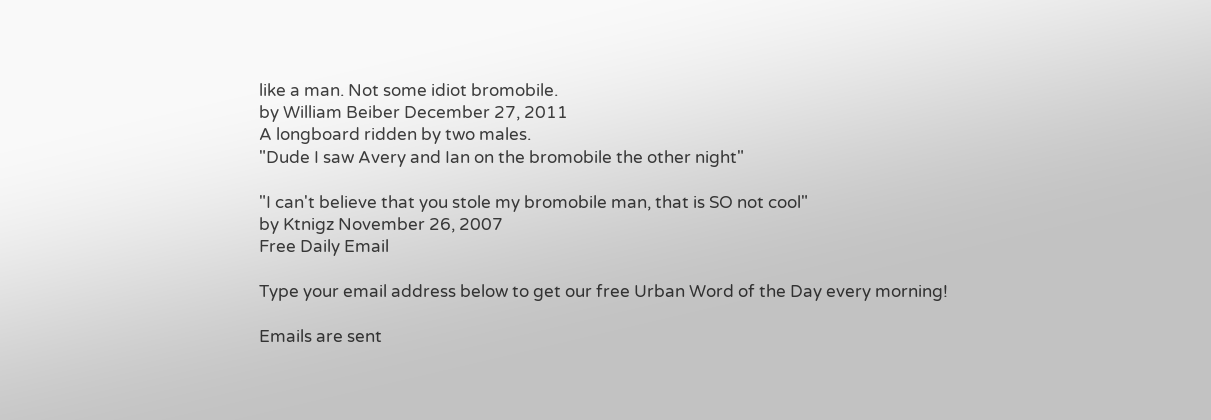like a man. Not some idiot bromobile.
by William Beiber December 27, 2011
A longboard ridden by two males.
"Dude I saw Avery and Ian on the bromobile the other night"

"I can't believe that you stole my bromobile man, that is SO not cool"
by Ktnigz November 26, 2007
Free Daily Email

Type your email address below to get our free Urban Word of the Day every morning!

Emails are sent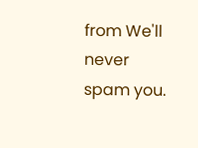from We'll never spam you.